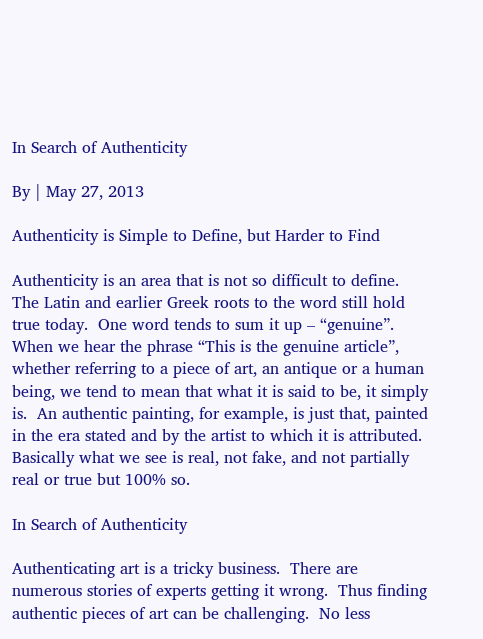In Search of Authenticity

By | May 27, 2013

Authenticity is Simple to Define, but Harder to Find

Authenticity is an area that is not so difficult to define.  The Latin and earlier Greek roots to the word still hold true today.  One word tends to sum it up – “genuine”.  When we hear the phrase “This is the genuine article”, whether referring to a piece of art, an antique or a human being, we tend to mean that what it is said to be, it simply is.  An authentic painting, for example, is just that, painted in the era stated and by the artist to which it is attributed.  Basically what we see is real, not fake, and not partially real or true but 100% so.

In Search of Authenticity

Authenticating art is a tricky business.  There are numerous stories of experts getting it wrong.  Thus finding authentic pieces of art can be challenging.  No less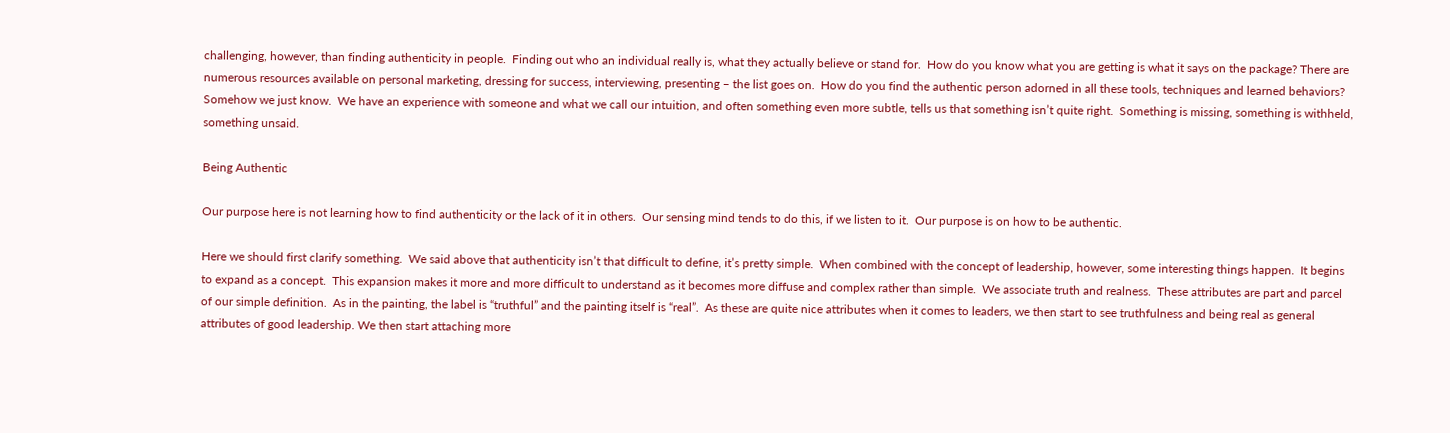challenging, however, than finding authenticity in people.  Finding out who an individual really is, what they actually believe or stand for.  How do you know what you are getting is what it says on the package? There are numerous resources available on personal marketing, dressing for success, interviewing, presenting – the list goes on.  How do you find the authentic person adorned in all these tools, techniques and learned behaviors?  Somehow we just know.  We have an experience with someone and what we call our intuition, and often something even more subtle, tells us that something isn’t quite right.  Something is missing, something is withheld, something unsaid.

Being Authentic

Our purpose here is not learning how to find authenticity or the lack of it in others.  Our sensing mind tends to do this, if we listen to it.  Our purpose is on how to be authentic.

Here we should first clarify something.  We said above that authenticity isn’t that difficult to define, it’s pretty simple.  When combined with the concept of leadership, however, some interesting things happen.  It begins to expand as a concept.  This expansion makes it more and more difficult to understand as it becomes more diffuse and complex rather than simple.  We associate truth and realness.  These attributes are part and parcel of our simple definition.  As in the painting, the label is “truthful” and the painting itself is “real”.  As these are quite nice attributes when it comes to leaders, we then start to see truthfulness and being real as general attributes of good leadership. We then start attaching more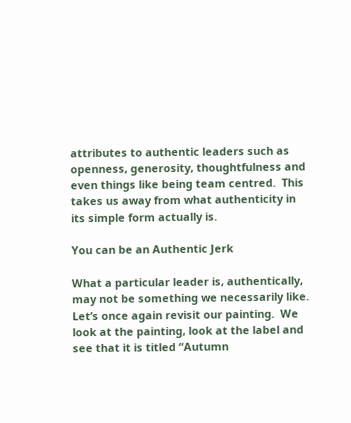attributes to authentic leaders such as openness, generosity, thoughtfulness and even things like being team centred.  This takes us away from what authenticity in its simple form actually is.

You can be an Authentic Jerk

What a particular leader is, authentically, may not be something we necessarily like.  Let’s once again revisit our painting.  We look at the painting, look at the label and see that it is titled “Autumn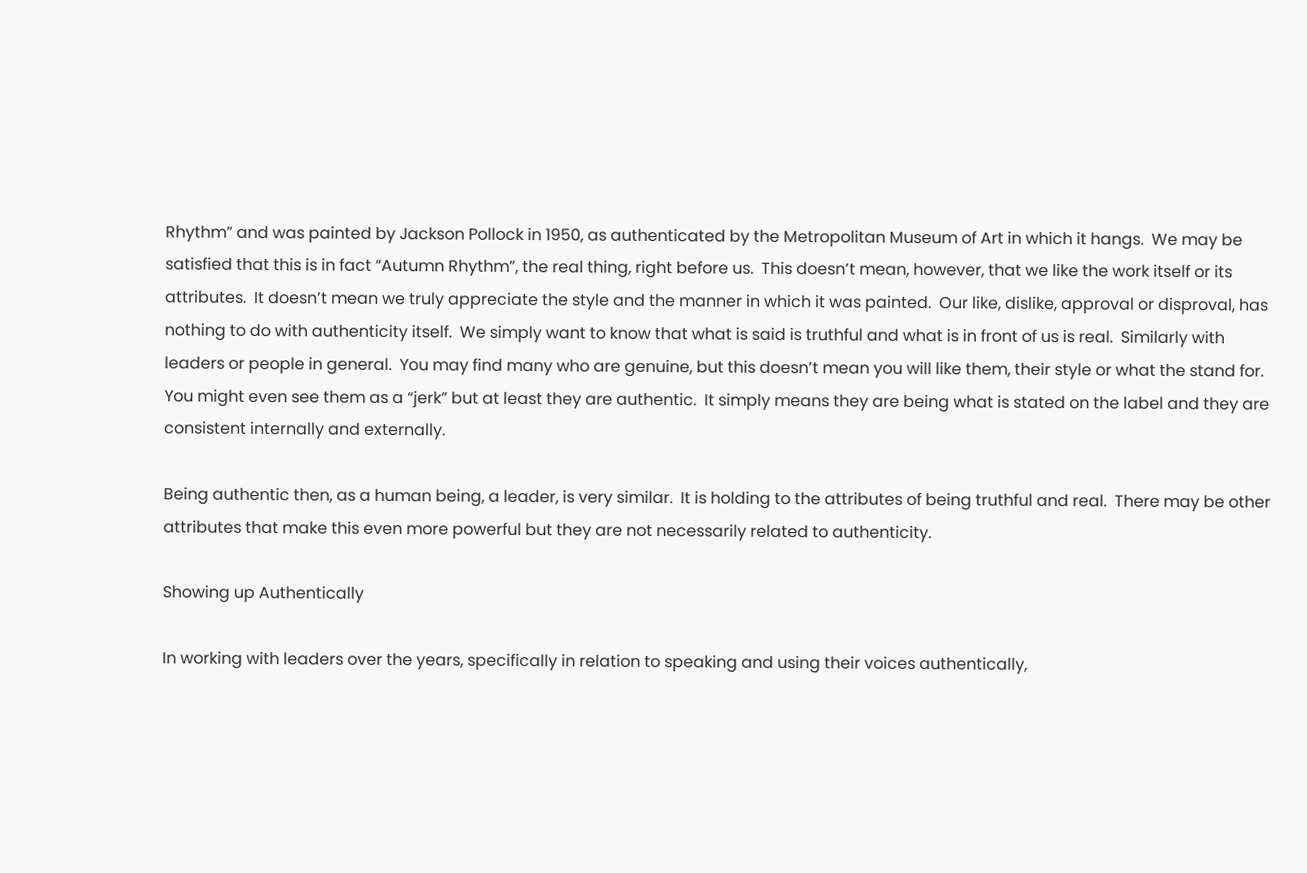Rhythm” and was painted by Jackson Pollock in 1950, as authenticated by the Metropolitan Museum of Art in which it hangs.  We may be satisfied that this is in fact “Autumn Rhythm”, the real thing, right before us.  This doesn’t mean, however, that we like the work itself or its attributes.  It doesn’t mean we truly appreciate the style and the manner in which it was painted.  Our like, dislike, approval or disproval, has nothing to do with authenticity itself.  We simply want to know that what is said is truthful and what is in front of us is real.  Similarly with leaders or people in general.  You may find many who are genuine, but this doesn’t mean you will like them, their style or what the stand for.  You might even see them as a “jerk” but at least they are authentic.  It simply means they are being what is stated on the label and they are consistent internally and externally.

Being authentic then, as a human being, a leader, is very similar.  It is holding to the attributes of being truthful and real.  There may be other attributes that make this even more powerful but they are not necessarily related to authenticity.

Showing up Authentically

In working with leaders over the years, specifically in relation to speaking and using their voices authentically,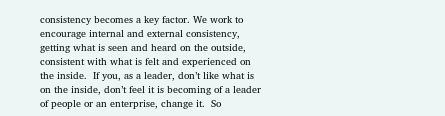consistency becomes a key factor. We work to encourage internal and external consistency, getting what is seen and heard on the outside, consistent with what is felt and experienced on the inside.  If you, as a leader, don’t like what is on the inside, don’t feel it is becoming of a leader of people or an enterprise, change it.  So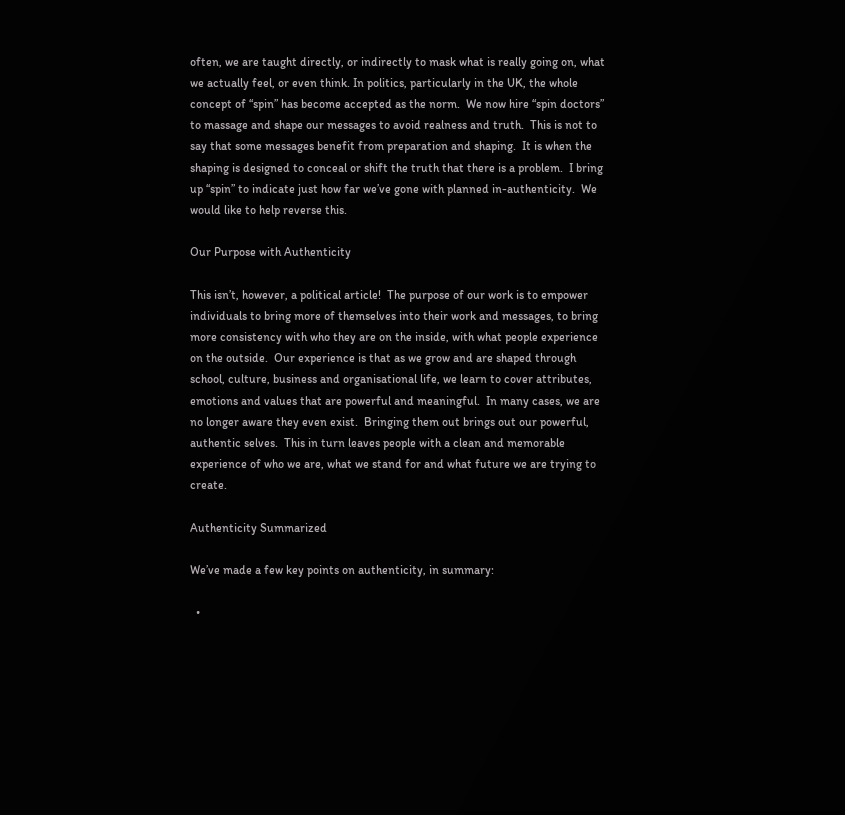often, we are taught directly, or indirectly to mask what is really going on, what we actually feel, or even think. In politics, particularly in the UK, the whole concept of “spin” has become accepted as the norm.  We now hire “spin doctors” to massage and shape our messages to avoid realness and truth.  This is not to say that some messages benefit from preparation and shaping.  It is when the shaping is designed to conceal or shift the truth that there is a problem.  I bring up “spin” to indicate just how far we’ve gone with planned in-authenticity.  We would like to help reverse this.

Our Purpose with Authenticity

This isn’t, however, a political article!  The purpose of our work is to empower individuals to bring more of themselves into their work and messages, to bring more consistency with who they are on the inside, with what people experience on the outside.  Our experience is that as we grow and are shaped through school, culture, business and organisational life, we learn to cover attributes, emotions and values that are powerful and meaningful.  In many cases, we are no longer aware they even exist.  Bringing them out brings out our powerful, authentic selves.  This in turn leaves people with a clean and memorable experience of who we are, what we stand for and what future we are trying to create.

Authenticity Summarized

We’ve made a few key points on authenticity, in summary:

  •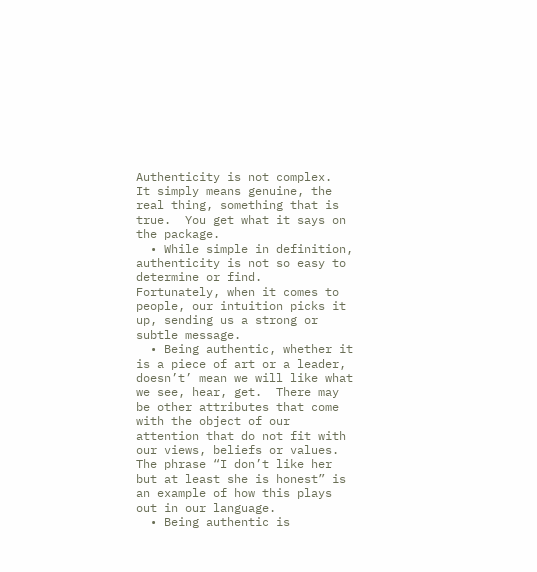Authenticity is not complex.  It simply means genuine, the real thing, something that is true.  You get what it says on the package.
  • While simple in definition, authenticity is not so easy to determine or find.  Fortunately, when it comes to people, our intuition picks it up, sending us a strong or subtle message.
  • Being authentic, whether it is a piece of art or a leader, doesn’t’ mean we will like what we see, hear, get.  There may be other attributes that come with the object of our attention that do not fit with our views, beliefs or values.  The phrase “I don’t like her but at least she is honest” is an example of how this plays out in our language.
  • Being authentic is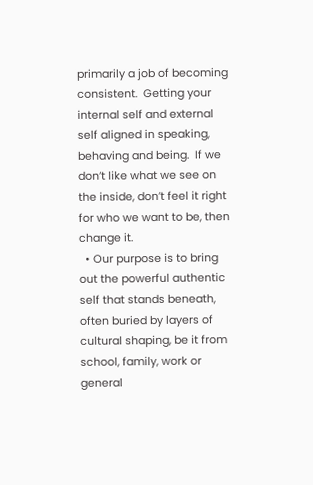primarily a job of becoming consistent.  Getting your internal self and external self aligned in speaking, behaving and being.  If we don’t like what we see on the inside, don’t feel it right for who we want to be, then change it.
  • Our purpose is to bring out the powerful authentic self that stands beneath, often buried by layers of cultural shaping, be it from school, family, work or general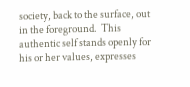society, back to the surface, out in the foreground.  This authentic self stands openly for his or her values, expresses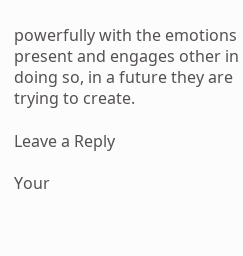powerfully with the emotions present and engages other in doing so, in a future they are trying to create.

Leave a Reply

Your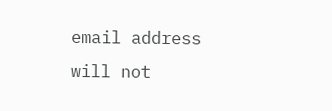email address will not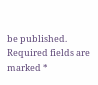be published. Required fields are marked *